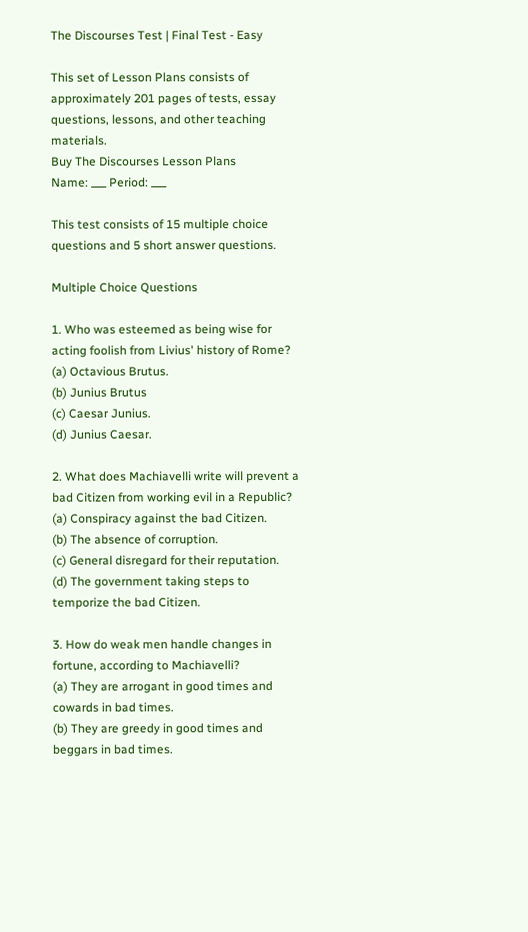The Discourses Test | Final Test - Easy

This set of Lesson Plans consists of approximately 201 pages of tests, essay questions, lessons, and other teaching materials.
Buy The Discourses Lesson Plans
Name: ___ Period: ___

This test consists of 15 multiple choice questions and 5 short answer questions.

Multiple Choice Questions

1. Who was esteemed as being wise for acting foolish from Livius' history of Rome?
(a) Octavious Brutus.
(b) Junius Brutus
(c) Caesar Junius.
(d) Junius Caesar.

2. What does Machiavelli write will prevent a bad Citizen from working evil in a Republic?
(a) Conspiracy against the bad Citizen.
(b) The absence of corruption.
(c) General disregard for their reputation.
(d) The government taking steps to temporize the bad Citizen.

3. How do weak men handle changes in fortune, according to Machiavelli?
(a) They are arrogant in good times and cowards in bad times.
(b) They are greedy in good times and beggars in bad times.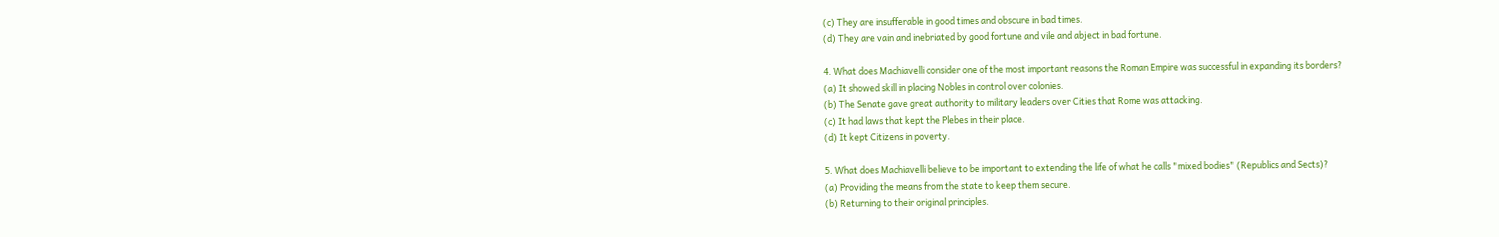(c) They are insufferable in good times and obscure in bad times.
(d) They are vain and inebriated by good fortune and vile and abject in bad fortune.

4. What does Machiavelli consider one of the most important reasons the Roman Empire was successful in expanding its borders?
(a) It showed skill in placing Nobles in control over colonies.
(b) The Senate gave great authority to military leaders over Cities that Rome was attacking.
(c) It had laws that kept the Plebes in their place.
(d) It kept Citizens in poverty.

5. What does Machiavelli believe to be important to extending the life of what he calls "mixed bodies" (Republics and Sects)?
(a) Providing the means from the state to keep them secure.
(b) Returning to their original principles.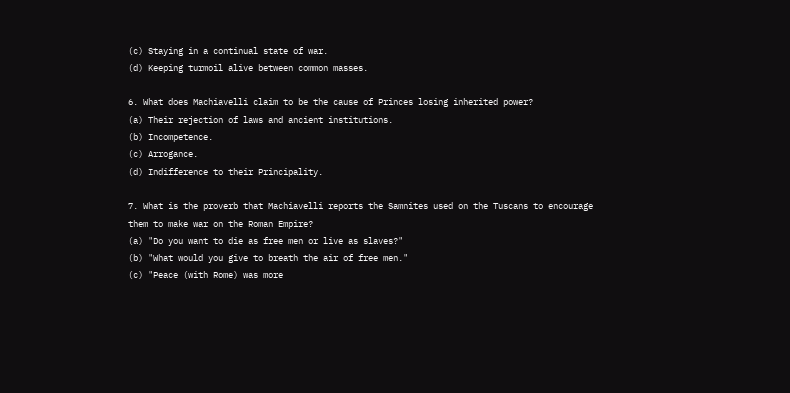(c) Staying in a continual state of war.
(d) Keeping turmoil alive between common masses.

6. What does Machiavelli claim to be the cause of Princes losing inherited power?
(a) Their rejection of laws and ancient institutions.
(b) Incompetence.
(c) Arrogance.
(d) Indifference to their Principality.

7. What is the proverb that Machiavelli reports the Samnites used on the Tuscans to encourage them to make war on the Roman Empire?
(a) "Do you want to die as free men or live as slaves?"
(b) "What would you give to breath the air of free men."
(c) "Peace (with Rome) was more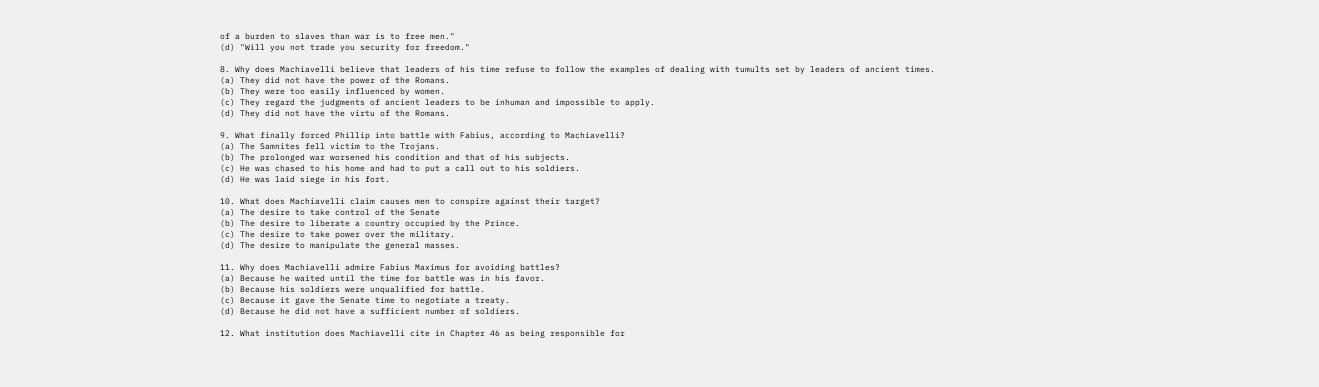of a burden to slaves than war is to free men."
(d) "Will you not trade you security for freedom."

8. Why does Machiavelli believe that leaders of his time refuse to follow the examples of dealing with tumults set by leaders of ancient times.
(a) They did not have the power of the Romans.
(b) They were too easily influenced by women.
(c) They regard the judgments of ancient leaders to be inhuman and impossible to apply.
(d) They did not have the virtu of the Romans.

9. What finally forced Phillip into battle with Fabius, according to Machiavelli?
(a) The Samnites fell victim to the Trojans.
(b) The prolonged war worsened his condition and that of his subjects.
(c) He was chased to his home and had to put a call out to his soldiers.
(d) He was laid siege in his fort.

10. What does Machiavelli claim causes men to conspire against their target?
(a) The desire to take control of the Senate
(b) The desire to liberate a country occupied by the Prince.
(c) The desire to take power over the military.
(d) The desire to manipulate the general masses.

11. Why does Machiavelli admire Fabius Maximus for avoiding battles?
(a) Because he waited until the time for battle was in his favor.
(b) Because his soldiers were unqualified for battle.
(c) Because it gave the Senate time to negotiate a treaty.
(d) Because he did not have a sufficient number of soldiers.

12. What institution does Machiavelli cite in Chapter 46 as being responsible for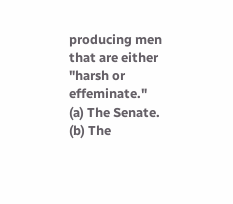producing men that are either "harsh or effeminate."
(a) The Senate.
(b) The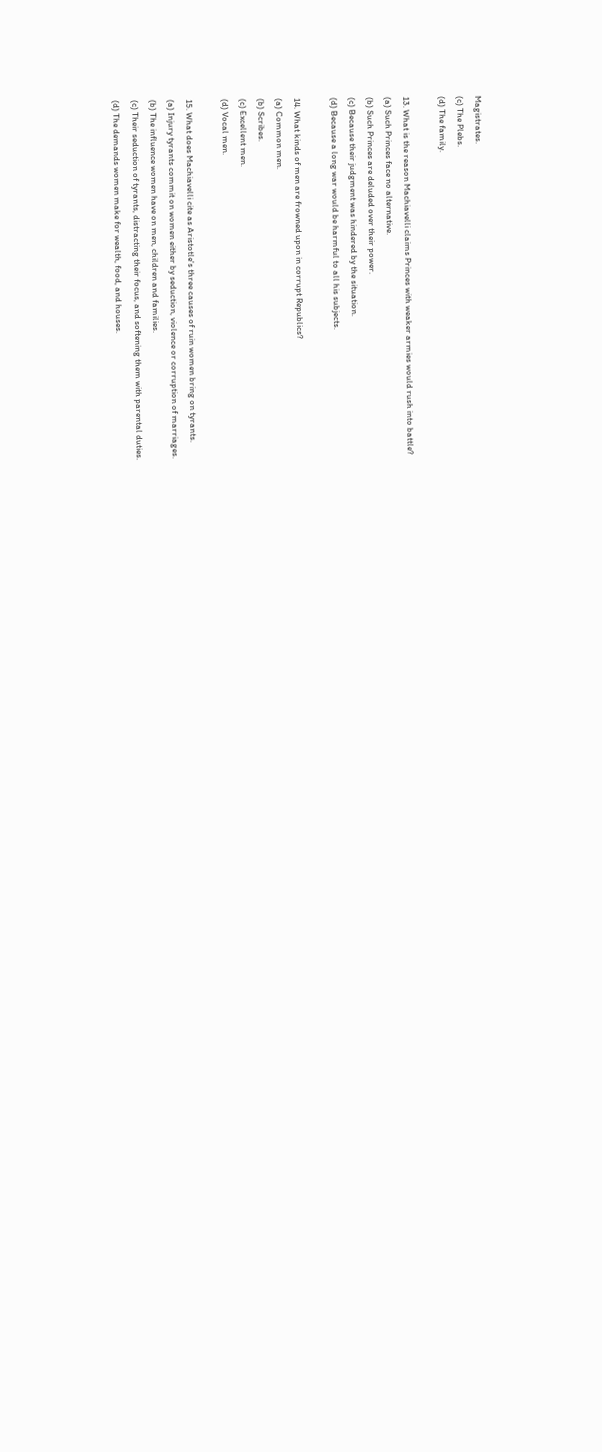Magistrates.
(c) The Plebs.
(d) The family.

13. What is the reason Machiavelli claims Princes with weaker armies would rush into battle?
(a) Such Princes face no alternative.
(b) Such Princes are deluded over their power.
(c) Because their judgment was hindered by the situation.
(d) Because a long war would be harmful to all his subjects.

14. What kinds of men are frowned upon in corrupt Republics?
(a) Common men.
(b) Scribes.
(c) Excellent men.
(d) Vocal men.

15. What does Machiavelli cite as Aristotle's three causes of ruin women bring on tyrants.
(a) Injury tyrants commit on women either by seduction, violence or corruption of marriages.
(b) The influence women have on men, children and families.
(c) Their seduction of tyrants, distracting their focus, and softening them with parental duties.
(d) The demands women make for wealth, food, and houses.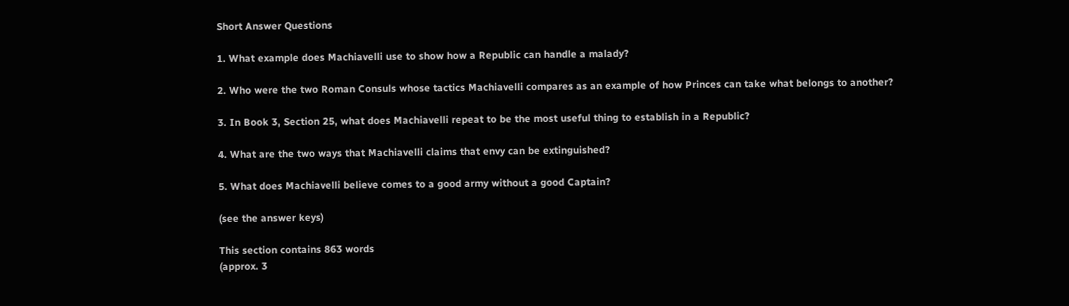Short Answer Questions

1. What example does Machiavelli use to show how a Republic can handle a malady?

2. Who were the two Roman Consuls whose tactics Machiavelli compares as an example of how Princes can take what belongs to another?

3. In Book 3, Section 25, what does Machiavelli repeat to be the most useful thing to establish in a Republic?

4. What are the two ways that Machiavelli claims that envy can be extinguished?

5. What does Machiavelli believe comes to a good army without a good Captain?

(see the answer keys)

This section contains 863 words
(approx. 3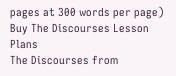pages at 300 words per page)
Buy The Discourses Lesson Plans
The Discourses from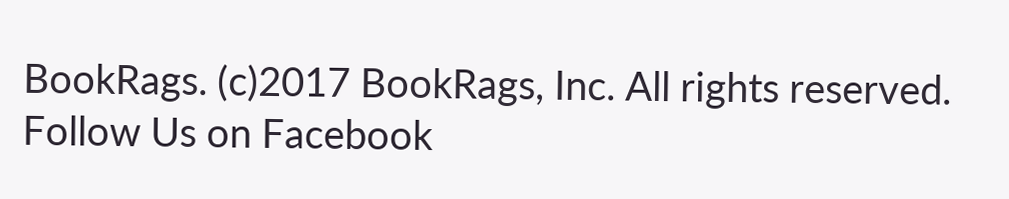BookRags. (c)2017 BookRags, Inc. All rights reserved.
Follow Us on Facebook